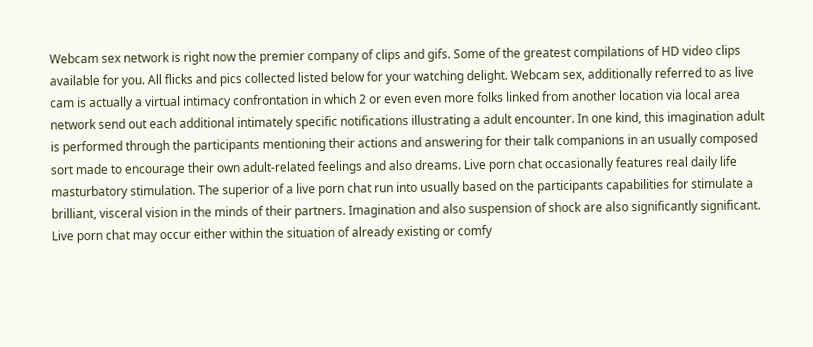Webcam sex network is right now the premier company of clips and gifs. Some of the greatest compilations of HD video clips available for you. All flicks and pics collected listed below for your watching delight. Webcam sex, additionally referred to as live cam is actually a virtual intimacy confrontation in which 2 or even even more folks linked from another location via local area network send out each additional intimately specific notifications illustrating a adult encounter. In one kind, this imagination adult is performed through the participants mentioning their actions and answering for their talk companions in an usually composed sort made to encourage their own adult-related feelings and also dreams. Live porn chat occasionally features real daily life masturbatory stimulation. The superior of a live porn chat run into usually based on the participants capabilities for stimulate a brilliant, visceral vision in the minds of their partners. Imagination and also suspension of shock are also significantly significant. Live porn chat may occur either within the situation of already existing or comfy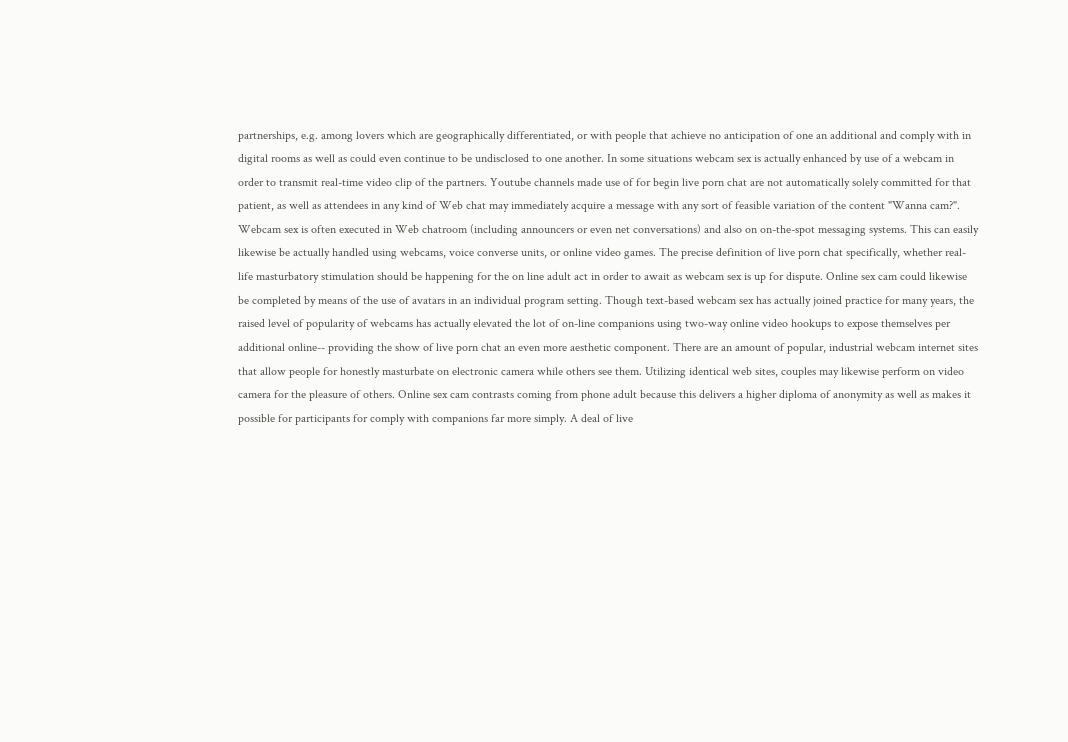partnerships, e.g. among lovers which are geographically differentiated, or with people that achieve no anticipation of one an additional and comply with in digital rooms as well as could even continue to be undisclosed to one another. In some situations webcam sex is actually enhanced by use of a webcam in order to transmit real-time video clip of the partners. Youtube channels made use of for begin live porn chat are not automatically solely committed for that patient, as well as attendees in any kind of Web chat may immediately acquire a message with any sort of feasible variation of the content "Wanna cam?". Webcam sex is often executed in Web chatroom (including announcers or even net conversations) and also on on-the-spot messaging systems. This can easily likewise be actually handled using webcams, voice converse units, or online video games. The precise definition of live porn chat specifically, whether real-life masturbatory stimulation should be happening for the on line adult act in order to await as webcam sex is up for dispute. Online sex cam could likewise be completed by means of the use of avatars in an individual program setting. Though text-based webcam sex has actually joined practice for many years, the raised level of popularity of webcams has actually elevated the lot of on-line companions using two-way online video hookups to expose themselves per additional online-- providing the show of live porn chat an even more aesthetic component. There are an amount of popular, industrial webcam internet sites that allow people for honestly masturbate on electronic camera while others see them. Utilizing identical web sites, couples may likewise perform on video camera for the pleasure of others. Online sex cam contrasts coming from phone adult because this delivers a higher diploma of anonymity as well as makes it possible for participants for comply with companions far more simply. A deal of live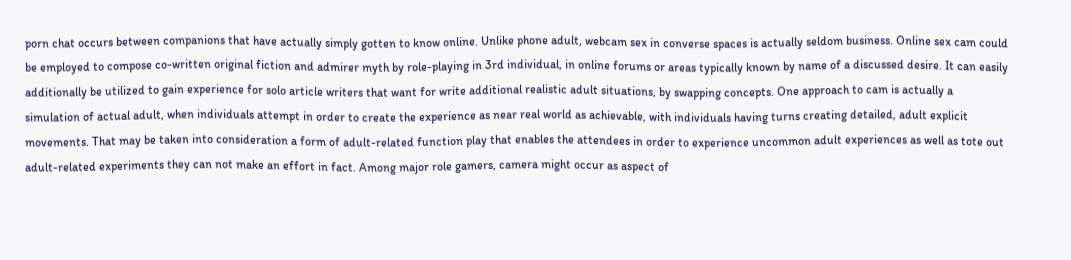porn chat occurs between companions that have actually simply gotten to know online. Unlike phone adult, webcam sex in converse spaces is actually seldom business. Online sex cam could be employed to compose co-written original fiction and admirer myth by role-playing in 3rd individual, in online forums or areas typically known by name of a discussed desire. It can easily additionally be utilized to gain experience for solo article writers that want for write additional realistic adult situations, by swapping concepts. One approach to cam is actually a simulation of actual adult, when individuals attempt in order to create the experience as near real world as achievable, with individuals having turns creating detailed, adult explicit movements. That may be taken into consideration a form of adult-related function play that enables the attendees in order to experience uncommon adult experiences as well as tote out adult-related experiments they can not make an effort in fact. Among major role gamers, camera might occur as aspect of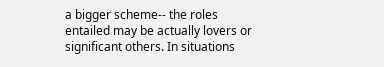a bigger scheme-- the roles entailed may be actually lovers or significant others. In situations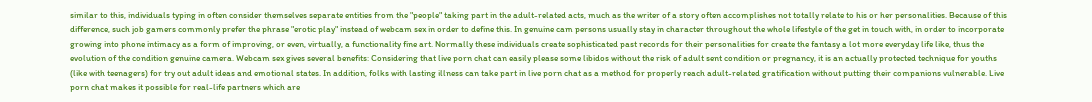similar to this, individuals typing in often consider themselves separate entities from the "people" taking part in the adult-related acts, much as the writer of a story often accomplishes not totally relate to his or her personalities. Because of this difference, such job gamers commonly prefer the phrase "erotic play" instead of webcam sex in order to define this. In genuine cam persons usually stay in character throughout the whole lifestyle of the get in touch with, in order to incorporate growing into phone intimacy as a form of improving, or even, virtually, a functionality fine art. Normally these individuals create sophisticated past records for their personalities for create the fantasy a lot more everyday life like, thus the evolution of the condition genuine camera. Webcam sex gives several benefits: Considering that live porn chat can easily please some libidos without the risk of adult sent condition or pregnancy, it is an actually protected technique for youths (like with teenagers) for try out adult ideas and emotional states. In addition, folks with lasting illness can take part in live porn chat as a method for properly reach adult-related gratification without putting their companions vulnerable. Live porn chat makes it possible for real-life partners which are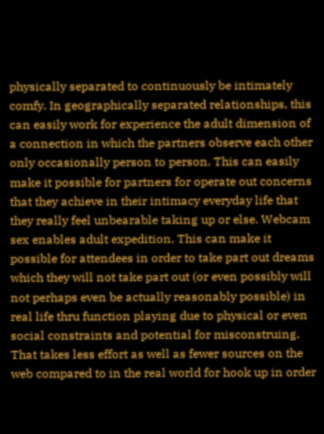physically separated to continuously be intimately comfy. In geographically separated relationships, this can easily work for experience the adult dimension of a connection in which the partners observe each other only occasionally person to person. This can easily make it possible for partners for operate out concerns that they achieve in their intimacy everyday life that they really feel unbearable taking up or else. Webcam sex enables adult expedition. This can make it possible for attendees in order to take part out dreams which they will not take part out (or even possibly will not perhaps even be actually reasonably possible) in real life thru function playing due to physical or even social constraints and potential for misconstruing. That takes less effort as well as fewer sources on the web compared to in the real world for hook up in order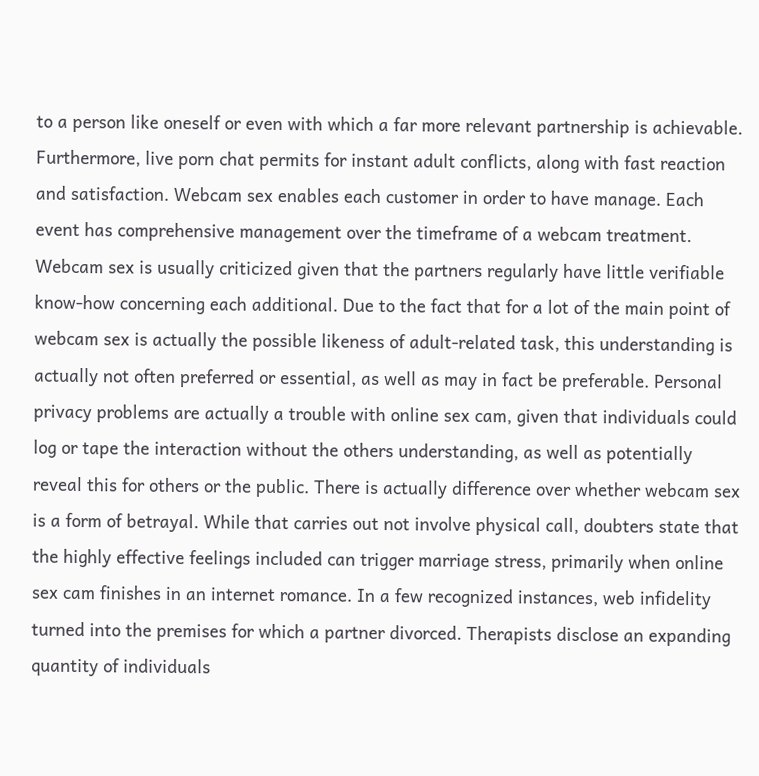to a person like oneself or even with which a far more relevant partnership is achievable. Furthermore, live porn chat permits for instant adult conflicts, along with fast reaction and satisfaction. Webcam sex enables each customer in order to have manage. Each event has comprehensive management over the timeframe of a webcam treatment. Webcam sex is usually criticized given that the partners regularly have little verifiable know-how concerning each additional. Due to the fact that for a lot of the main point of webcam sex is actually the possible likeness of adult-related task, this understanding is actually not often preferred or essential, as well as may in fact be preferable. Personal privacy problems are actually a trouble with online sex cam, given that individuals could log or tape the interaction without the others understanding, as well as potentially reveal this for others or the public. There is actually difference over whether webcam sex is a form of betrayal. While that carries out not involve physical call, doubters state that the highly effective feelings included can trigger marriage stress, primarily when online sex cam finishes in an internet romance. In a few recognized instances, web infidelity turned into the premises for which a partner divorced. Therapists disclose an expanding quantity of individuals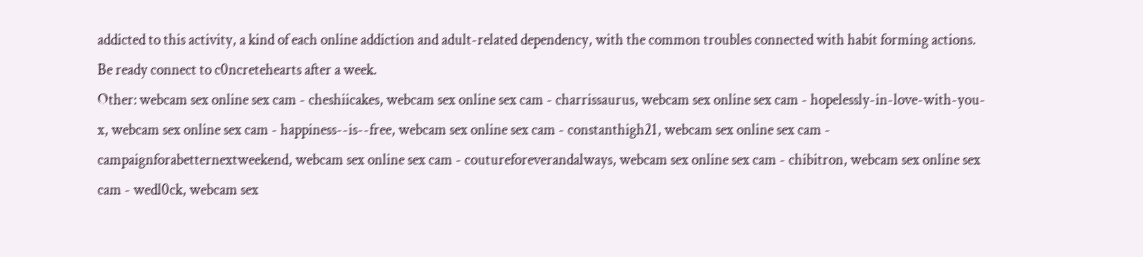addicted to this activity, a kind of each online addiction and adult-related dependency, with the common troubles connected with habit forming actions. Be ready connect to c0ncretehearts after a week.
Other: webcam sex online sex cam - cheshiicakes, webcam sex online sex cam - charrissaurus, webcam sex online sex cam - hopelessly-in-love-with-you-x, webcam sex online sex cam - happiness--is--free, webcam sex online sex cam - constanthigh21, webcam sex online sex cam - campaignforabetternextweekend, webcam sex online sex cam - coutureforeverandalways, webcam sex online sex cam - chibitron, webcam sex online sex cam - wedl0ck, webcam sex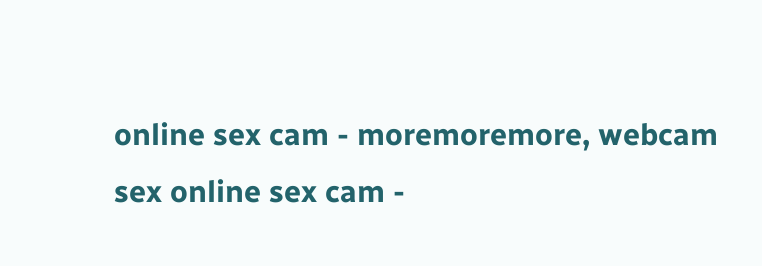online sex cam - moremoremore, webcam sex online sex cam -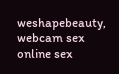weshapebeauty, webcam sex online sex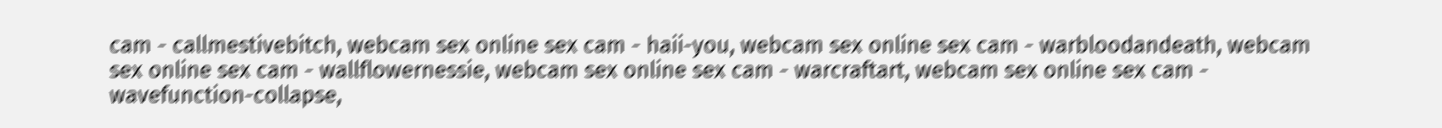cam - callmestivebitch, webcam sex online sex cam - haii-you, webcam sex online sex cam - warbloodandeath, webcam sex online sex cam - wallflowernessie, webcam sex online sex cam - warcraftart, webcam sex online sex cam - wavefunction-collapse,